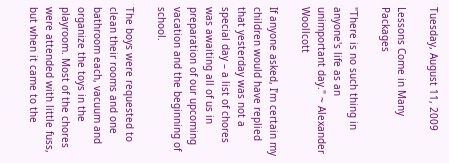Tuesday, August 11, 2009

Lessons Come in Many Packages

"There is no such thing in anyone's life as an unimportant day." ~ Alexander Woollcott

If anyone asked, I’m certain my children would have replied that yesterday was not a special day – a list of chores was awaiting all of us in preparation of our upcoming vacation and the beginning of school.

The boys were requested to clean their rooms and one bathroom each, vacuum and organize the toys in the playroom. Most of the chores were attended with little fuss, but when it came to the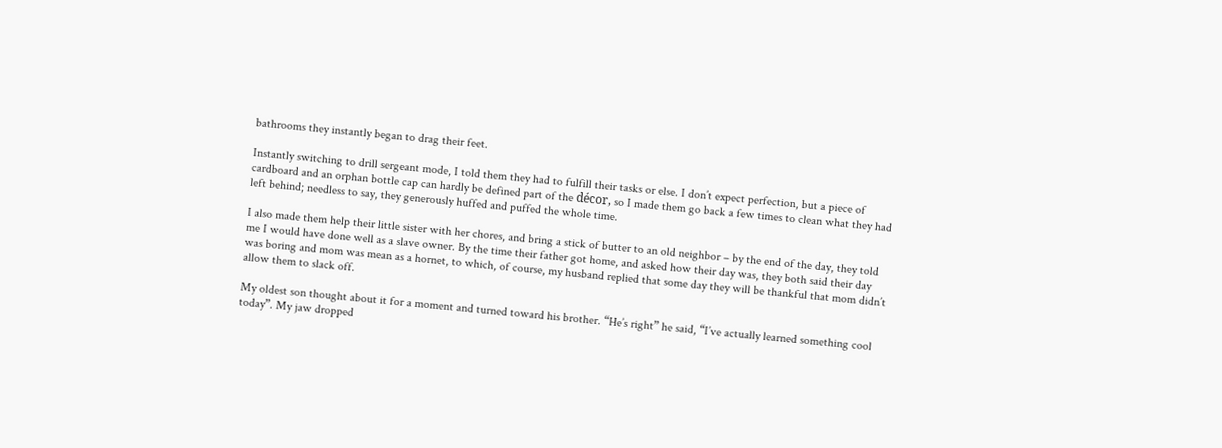bathrooms they instantly began to drag their feet.

Instantly switching to drill sergeant mode, I told them they had to fulfill their tasks or else. I don’t expect perfection, but a piece of cardboard and an orphan bottle cap can hardly be defined part of the décor, so I made them go back a few times to clean what they had left behind; needless to say, they generously huffed and puffed the whole time.

I also made them help their little sister with her chores, and bring a stick of butter to an old neighbor – by the end of the day, they told me I would have done well as a slave owner. By the time their father got home, and asked how their day was, they both said their day was boring and mom was mean as a hornet, to which, of course, my husband replied that some day they will be thankful that mom didn’t allow them to slack off.

My oldest son thought about it for a moment and turned toward his brother. “He’s right” he said, “I’ve actually learned something cool today”. My jaw dropped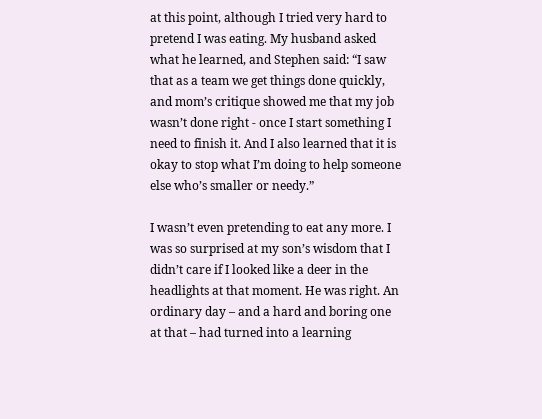at this point, although I tried very hard to pretend I was eating. My husband asked what he learned, and Stephen said: “I saw that as a team we get things done quickly, and mom’s critique showed me that my job wasn’t done right - once I start something I need to finish it. And I also learned that it is okay to stop what I’m doing to help someone else who’s smaller or needy.”

I wasn’t even pretending to eat any more. I was so surprised at my son’s wisdom that I didn’t care if I looked like a deer in the headlights at that moment. He was right. An ordinary day – and a hard and boring one at that – had turned into a learning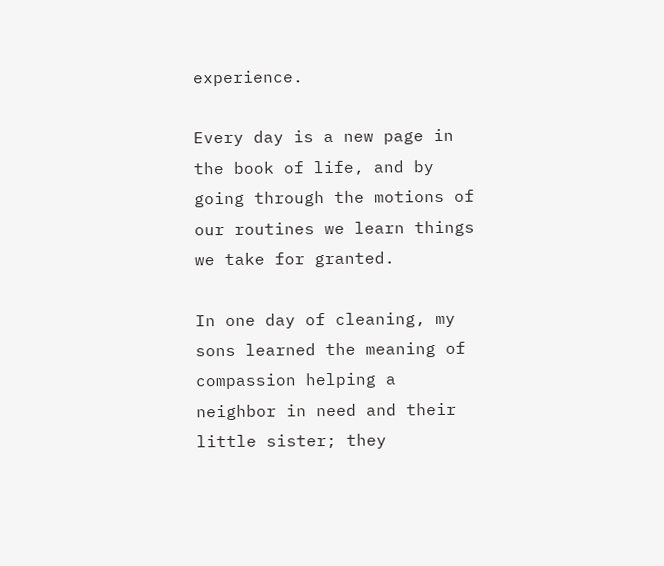experience.

Every day is a new page in the book of life, and by going through the motions of our routines we learn things we take for granted.

In one day of cleaning, my sons learned the meaning of compassion helping a neighbor in need and their little sister; they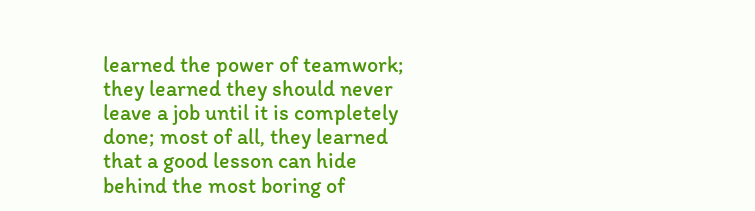learned the power of teamwork; they learned they should never leave a job until it is completely done; most of all, they learned that a good lesson can hide behind the most boring of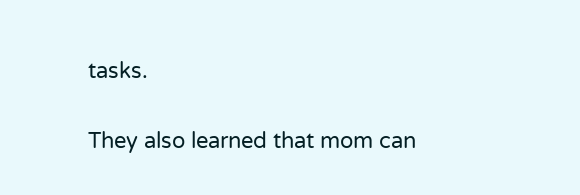tasks.

They also learned that mom can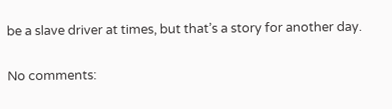be a slave driver at times, but that’s a story for another day.

No comments: